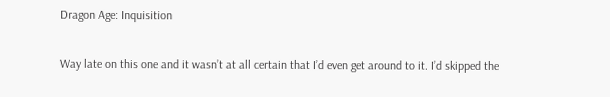Dragon Age: Inquisition

Way late on this one and it wasn’t at all certain that I’d even get around to it. I’d skipped the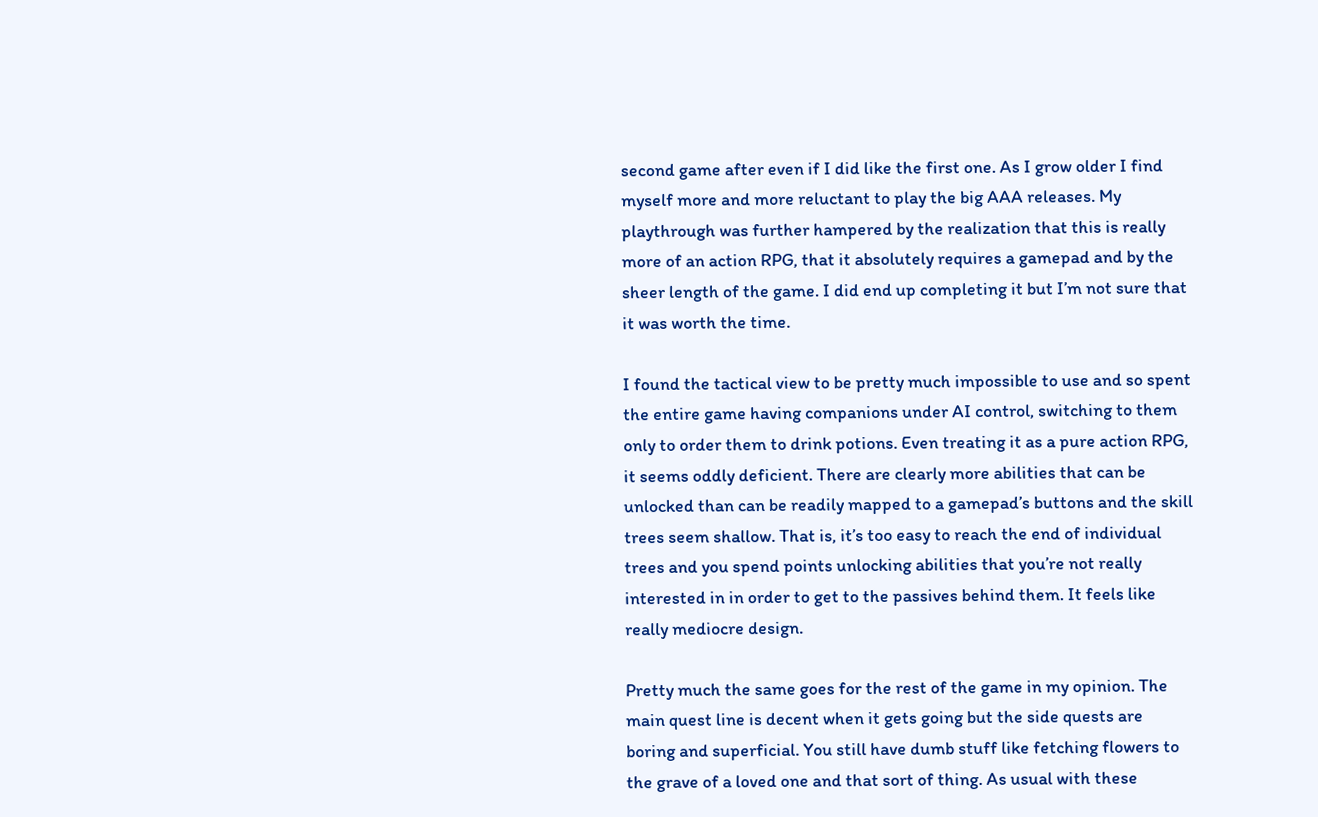second game after even if I did like the first one. As I grow older I find myself more and more reluctant to play the big AAA releases. My playthrough was further hampered by the realization that this is really more of an action RPG, that it absolutely requires a gamepad and by the sheer length of the game. I did end up completing it but I’m not sure that it was worth the time.

I found the tactical view to be pretty much impossible to use and so spent the entire game having companions under AI control, switching to them only to order them to drink potions. Even treating it as a pure action RPG, it seems oddly deficient. There are clearly more abilities that can be unlocked than can be readily mapped to a gamepad’s buttons and the skill trees seem shallow. That is, it’s too easy to reach the end of individual trees and you spend points unlocking abilities that you’re not really interested in in order to get to the passives behind them. It feels like really mediocre design.

Pretty much the same goes for the rest of the game in my opinion. The main quest line is decent when it gets going but the side quests are boring and superficial. You still have dumb stuff like fetching flowers to the grave of a loved one and that sort of thing. As usual with these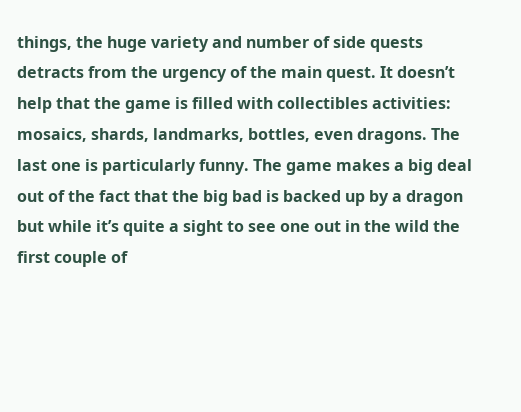things, the huge variety and number of side quests detracts from the urgency of the main quest. It doesn’t help that the game is filled with collectibles activities: mosaics, shards, landmarks, bottles, even dragons. The last one is particularly funny. The game makes a big deal out of the fact that the big bad is backed up by a dragon but while it’s quite a sight to see one out in the wild the first couple of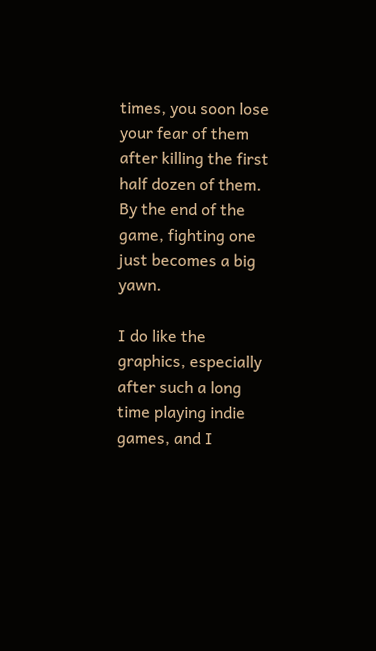times, you soon lose your fear of them after killing the first half dozen of them. By the end of the game, fighting one just becomes a big yawn.

I do like the graphics, especially after such a long time playing indie games, and I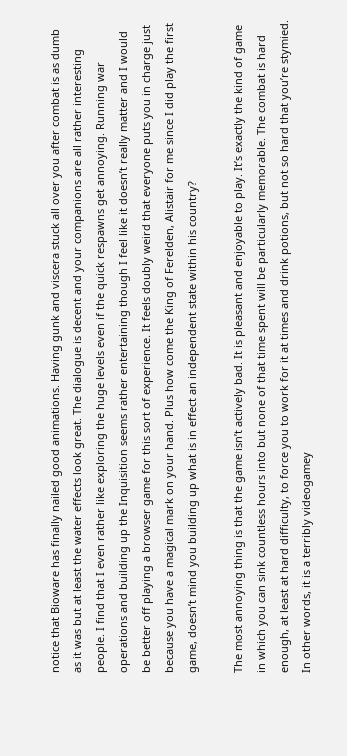notice that Bioware has finally nailed good animations. Having gunk and viscera stuck all over you after combat is as dumb as it was but at least the water effects look great. The dialogue is decent and your companions are all rather interesting people. I find that I even rather like exploring the huge levels even if the quick respawns get annoying. Running war operations and building up the Inquisition seems rather entertaining though I feel like it doesn’t really matter and I would be better off playing a browser game for this sort of experience. It feels doubly weird that everyone puts you in charge just because you have a magical mark on your hand. Plus how come the King of Ferelden, Alistair for me since I did play the first game, doesn’t mind you building up what is in effect an independent state within his country?

The most annoying thing is that the game isn’t actively bad. It is pleasant and enjoyable to play. It’s exactly the kind of game in which you can sink countless hours into but none of that time spent will be particularly memorable. The combat is hard enough, at least at hard difficulty, to force you to work for it at times and drink potions, but not so hard that you’re stymied. In other words, it is a terribly videogamey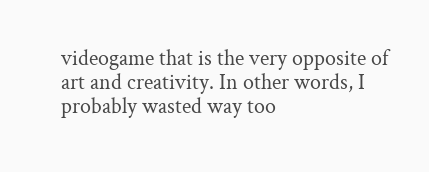videogame that is the very opposite of art and creativity. In other words, I probably wasted way too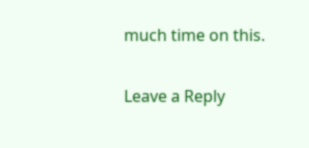much time on this.

Leave a Reply